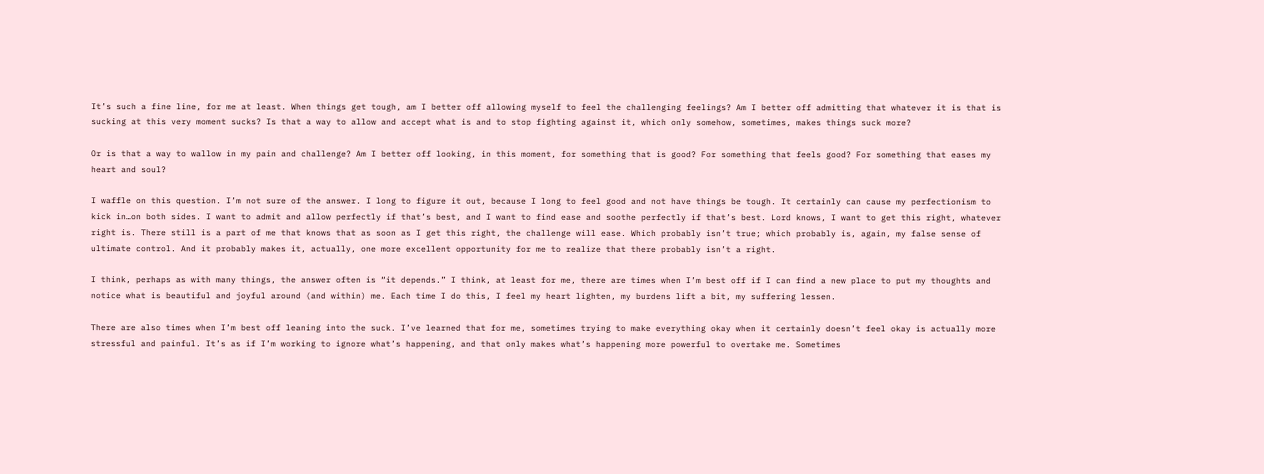It’s such a fine line, for me at least. When things get tough, am I better off allowing myself to feel the challenging feelings? Am I better off admitting that whatever it is that is sucking at this very moment sucks? Is that a way to allow and accept what is and to stop fighting against it, which only somehow, sometimes, makes things suck more?

Or is that a way to wallow in my pain and challenge? Am I better off looking, in this moment, for something that is good? For something that feels good? For something that eases my heart and soul?

I waffle on this question. I’m not sure of the answer. I long to figure it out, because I long to feel good and not have things be tough. It certainly can cause my perfectionism to kick in…on both sides. I want to admit and allow perfectly if that’s best, and I want to find ease and soothe perfectly if that’s best. Lord knows, I want to get this right, whatever right is. There still is a part of me that knows that as soon as I get this right, the challenge will ease. Which probably isn’t true; which probably is, again, my false sense of ultimate control. And it probably makes it, actually, one more excellent opportunity for me to realize that there probably isn’t a right.

I think, perhaps as with many things, the answer often is “it depends.” I think, at least for me, there are times when I’m best off if I can find a new place to put my thoughts and notice what is beautiful and joyful around (and within) me. Each time I do this, I feel my heart lighten, my burdens lift a bit, my suffering lessen.

There are also times when I’m best off leaning into the suck. I’ve learned that for me, sometimes trying to make everything okay when it certainly doesn’t feel okay is actually more stressful and painful. It’s as if I’m working to ignore what’s happening, and that only makes what’s happening more powerful to overtake me. Sometimes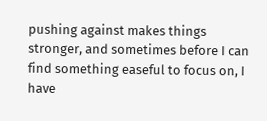pushing against makes things stronger, and sometimes before I can find something easeful to focus on, I have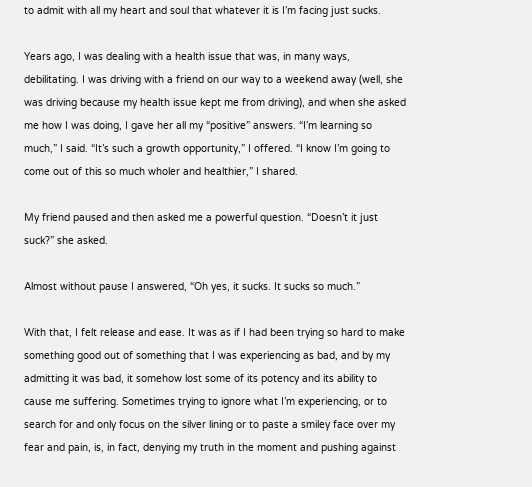to admit with all my heart and soul that whatever it is I’m facing just sucks.

Years ago, I was dealing with a health issue that was, in many ways, debilitating. I was driving with a friend on our way to a weekend away (well, she was driving because my health issue kept me from driving), and when she asked me how I was doing, I gave her all my “positive” answers. “I’m learning so much,” I said. “It’s such a growth opportunity,” I offered. “I know I’m going to come out of this so much wholer and healthier,” I shared.

My friend paused and then asked me a powerful question. “Doesn’t it just suck?” she asked.

Almost without pause I answered, “Oh yes, it sucks. It sucks so much.”

With that, I felt release and ease. It was as if I had been trying so hard to make something good out of something that I was experiencing as bad, and by my admitting it was bad, it somehow lost some of its potency and its ability to cause me suffering. Sometimes trying to ignore what I’m experiencing, or to search for and only focus on the silver lining or to paste a smiley face over my fear and pain, is, in fact, denying my truth in the moment and pushing against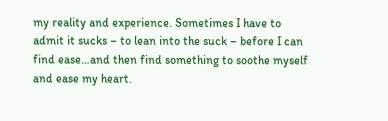my reality and experience. Sometimes I have to admit it sucks – to lean into the suck – before I can find ease…and then find something to soothe myself and ease my heart.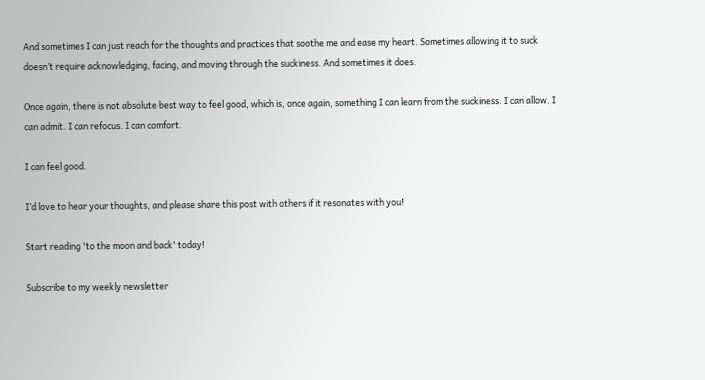And sometimes I can just reach for the thoughts and practices that soothe me and ease my heart. Sometimes allowing it to suck doesn’t require acknowledging, facing, and moving through the suckiness. And sometimes it does.

Once again, there is not absolute best way to feel good, which is, once again, something I can learn from the suckiness. I can allow. I can admit. I can refocus. I can comfort.

I can feel good.

I’d love to hear your thoughts, and please share this post with others if it resonates with you!

Start reading 'to the moon and back' today!

Subscribe to my weekly newsletter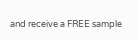and receive a FREE sample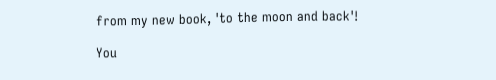from my new book, 'to the moon and back'!

You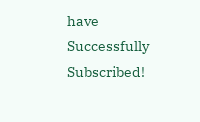have Successfully Subscribed!